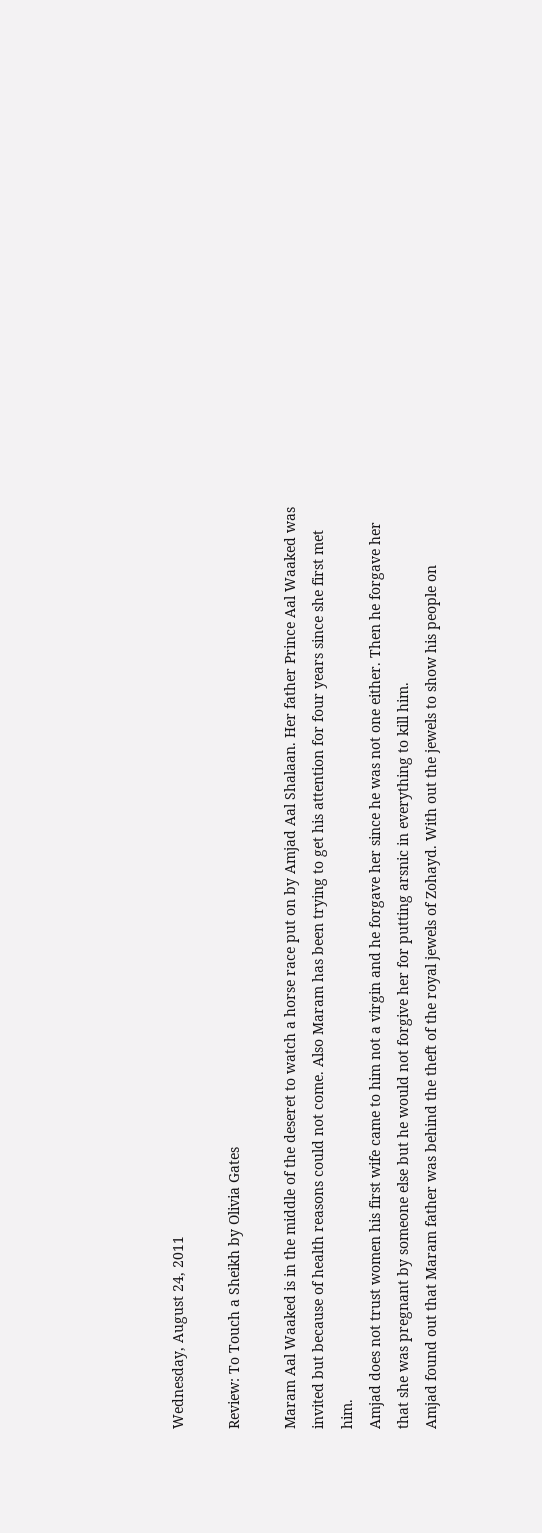Wednesday, August 24, 2011

Review: To Touch a Sheikh by Olivia Gates

Maram Aal Waaked is in the middle of the deseret to watch a horse race put on by Amjad Aal Shalaan. Her father Prince Aal Waaked was invited but because of health reasons could not come. Also Maram has been trying to get his attention for four years since she first met him.
Amjad does not trust women his first wife came to him not a virgin and he forgave her since he was not one either. Then he forgave her that she was pregnant by someone else but he would not forgive her for putting arsnic in everything to kill him.
Amjad found out that Maram father was behind the theft of the royal jewels of Zohayd. With out the jewels to show his people on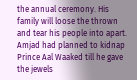the annual ceremony. His family will loose the thrown and tear his people into apart.
Amjad had planned to kidnap Prince Aal Waaked till he gave the jewels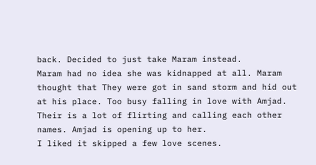back. Decided to just take Maram instead.
Maram had no idea she was kidnapped at all. Maram thought that They were got in sand storm and hid out at his place. Too busy falling in love with Amjad.
Their is a lot of flirting and calling each other names. Amjad is opening up to her.
I liked it skipped a few love scenes.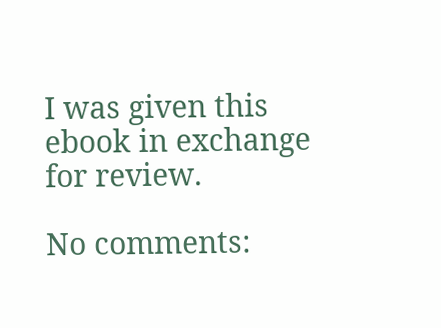I was given this ebook in exchange for review.

No comments: